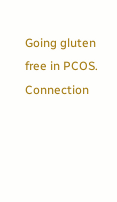Going gluten free in PCOS. Connection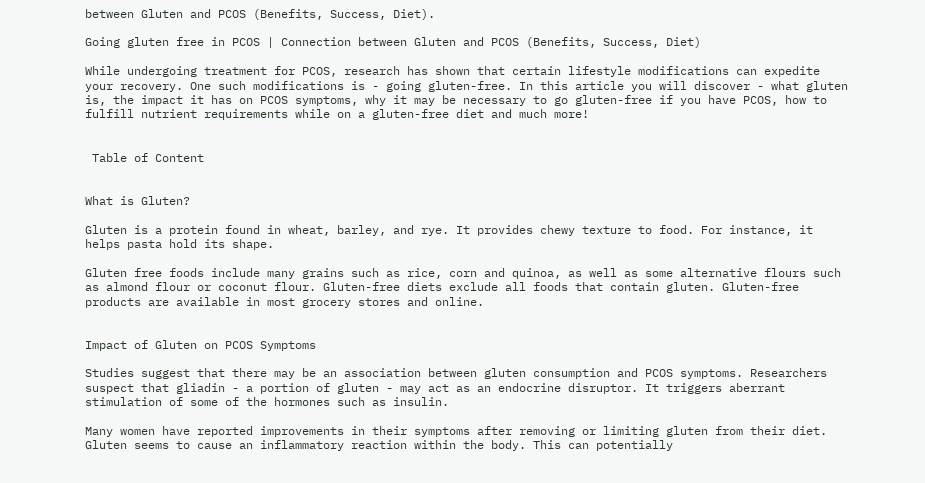between Gluten and PCOS (Benefits, Success, Diet).

Going gluten free in PCOS | Connection between Gluten and PCOS (Benefits, Success, Diet)

While undergoing treatment for PCOS, research has shown that certain lifestyle modifications can expedite your recovery. One such modifications is - going gluten-free. In this article you will discover - what gluten is, the impact it has on PCOS symptoms, why it may be necessary to go gluten-free if you have PCOS, how to fulfill nutrient requirements while on a gluten-free diet and much more!


 Table of Content


What is Gluten?

Gluten is a protein found in wheat, barley, and rye. It provides chewy texture to food. For instance, it helps pasta hold its shape.

Gluten free foods include many grains such as rice, corn and quinoa, as well as some alternative flours such as almond flour or coconut flour. Gluten-free diets exclude all foods that contain gluten. Gluten-free products are available in most grocery stores and online.


Impact of Gluten on PCOS Symptoms

Studies suggest that there may be an association between gluten consumption and PCOS symptoms. Researchers suspect that gliadin - a portion of gluten - may act as an endocrine disruptor. It triggers aberrant stimulation of some of the hormones such as insulin.

Many women have reported improvements in their symptoms after removing or limiting gluten from their diet. Gluten seems to cause an inflammatory reaction within the body. This can potentially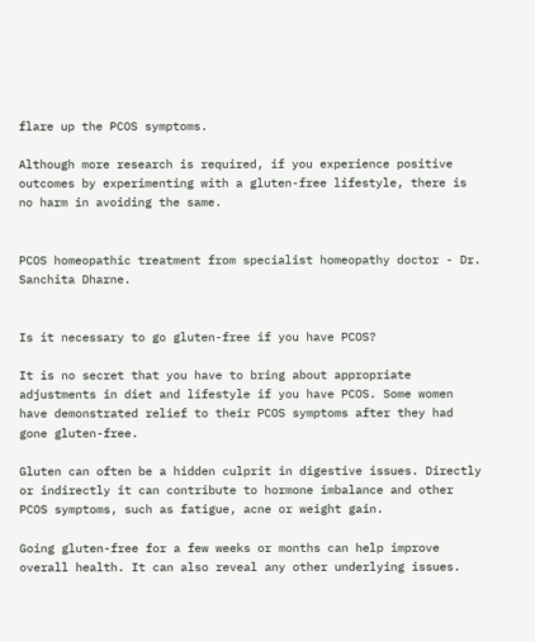flare up the PCOS symptoms.

Although more research is required, if you experience positive outcomes by experimenting with a gluten-free lifestyle, there is no harm in avoiding the same.


PCOS homeopathic treatment from specialist homeopathy doctor - Dr. Sanchita Dharne.


Is it necessary to go gluten-free if you have PCOS?

It is no secret that you have to bring about appropriate adjustments in diet and lifestyle if you have PCOS. Some women have demonstrated relief to their PCOS symptoms after they had gone gluten-free.

Gluten can often be a hidden culprit in digestive issues. Directly or indirectly it can contribute to hormone imbalance and other PCOS symptoms, such as fatigue, acne or weight gain.

Going gluten-free for a few weeks or months can help improve overall health. It can also reveal any other underlying issues.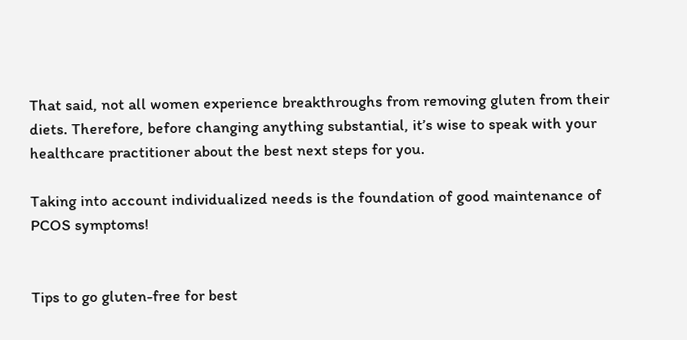That said, not all women experience breakthroughs from removing gluten from their diets. Therefore, before changing anything substantial, it’s wise to speak with your healthcare practitioner about the best next steps for you.

Taking into account individualized needs is the foundation of good maintenance of PCOS symptoms!


Tips to go gluten-free for best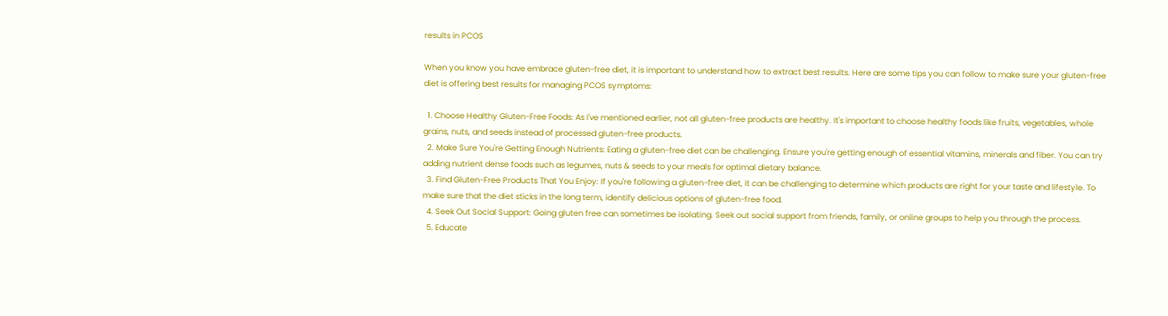results in PCOS

When you know you have embrace gluten-free diet, it is important to understand how to extract best results. Here are some tips you can follow to make sure your gluten-free diet is offering best results for managing PCOS symptoms:

  1. Choose Healthy Gluten-Free Foods: As I've mentioned earlier, not all gluten-free products are healthy. It's important to choose healthy foods like fruits, vegetables, whole grains, nuts, and seeds instead of processed gluten-free products.
  2. Make Sure You're Getting Enough Nutrients: Eating a gluten-free diet can be challenging. Ensure you're getting enough of essential vitamins, minerals and fiber. You can try adding nutrient dense foods such as legumes, nuts & seeds to your meals for optimal dietary balance.
  3. Find Gluten-Free Products That You Enjoy: If you're following a gluten-free diet, it can be challenging to determine which products are right for your taste and lifestyle. To make sure that the diet sticks in the long term, identify delicious options of gluten-free food.
  4. Seek Out Social Support: Going gluten free can sometimes be isolating. Seek out social support from friends, family, or online groups to help you through the process.
  5. Educate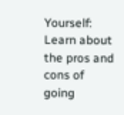Yourself: Learn about the pros and cons of going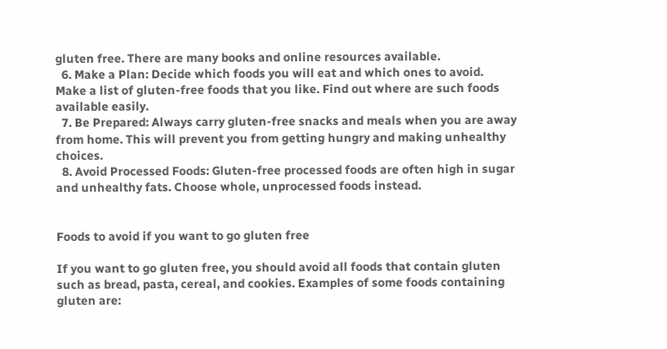gluten free. There are many books and online resources available.
  6. Make a Plan: Decide which foods you will eat and which ones to avoid. Make a list of gluten-free foods that you like. Find out where are such foods available easily.
  7. Be Prepared: Always carry gluten-free snacks and meals when you are away from home. This will prevent you from getting hungry and making unhealthy choices.
  8. Avoid Processed Foods: Gluten-free processed foods are often high in sugar and unhealthy fats. Choose whole, unprocessed foods instead.


Foods to avoid if you want to go gluten free

If you want to go gluten free, you should avoid all foods that contain gluten such as bread, pasta, cereal, and cookies. Examples of some foods containing gluten are: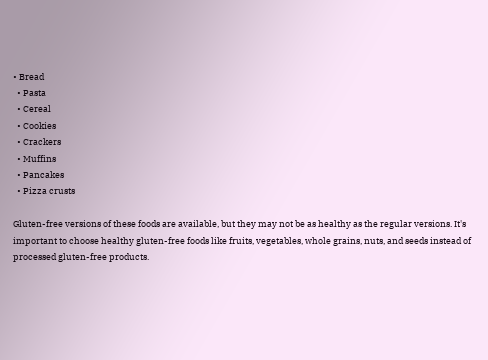• Bread
  • Pasta
  • Cereal
  • Cookies
  • Crackers
  • Muffins
  • Pancakes
  • Pizza crusts

Gluten-free versions of these foods are available, but they may not be as healthy as the regular versions. It's important to choose healthy gluten-free foods like fruits, vegetables, whole grains, nuts, and seeds instead of processed gluten-free products.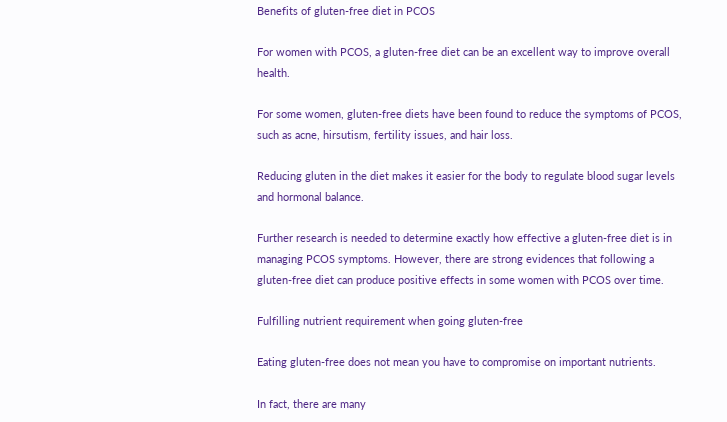Benefits of gluten-free diet in PCOS

For women with PCOS, a gluten-free diet can be an excellent way to improve overall health.

For some women, gluten-free diets have been found to reduce the symptoms of PCOS, such as acne, hirsutism, fertility issues, and hair loss.

Reducing gluten in the diet makes it easier for the body to regulate blood sugar levels and hormonal balance.

Further research is needed to determine exactly how effective a gluten-free diet is in managing PCOS symptoms. However, there are strong evidences that following a gluten-free diet can produce positive effects in some women with PCOS over time.

Fulfilling nutrient requirement when going gluten-free

Eating gluten-free does not mean you have to compromise on important nutrients.

In fact, there are many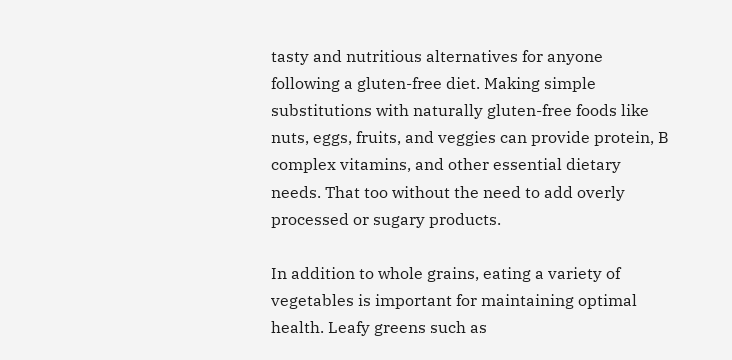tasty and nutritious alternatives for anyone following a gluten-free diet. Making simple substitutions with naturally gluten-free foods like nuts, eggs, fruits, and veggies can provide protein, B complex vitamins, and other essential dietary needs. That too without the need to add overly processed or sugary products.

In addition to whole grains, eating a variety of vegetables is important for maintaining optimal health. Leafy greens such as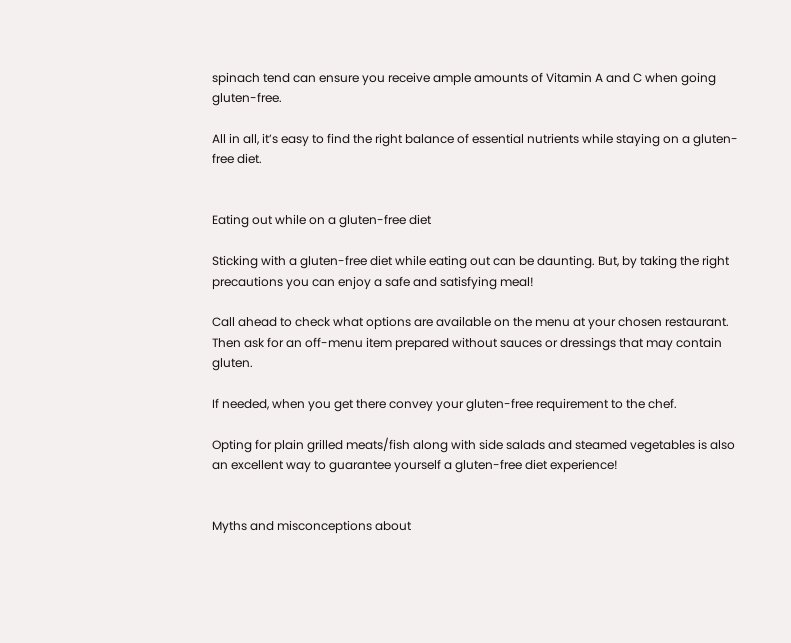spinach tend can ensure you receive ample amounts of Vitamin A and C when going gluten-free.

All in all, it’s easy to find the right balance of essential nutrients while staying on a gluten-free diet.


Eating out while on a gluten-free diet

Sticking with a gluten-free diet while eating out can be daunting. But, by taking the right precautions you can enjoy a safe and satisfying meal!

Call ahead to check what options are available on the menu at your chosen restaurant. Then ask for an off-menu item prepared without sauces or dressings that may contain gluten.

If needed, when you get there convey your gluten-free requirement to the chef.

Opting for plain grilled meats/fish along with side salads and steamed vegetables is also an excellent way to guarantee yourself a gluten-free diet experience!


Myths and misconceptions about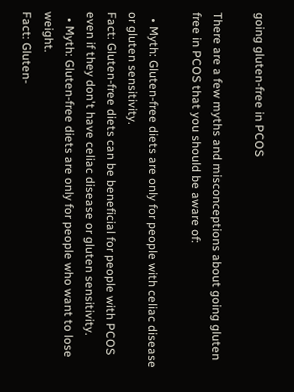going gluten-free in PCOS

There are a few myths and misconceptions about going gluten free in PCOS that you should be aware of:

  • Myth: Gluten-free diets are only for people with celiac disease or gluten sensitivity.
Fact: Gluten-free diets can be beneficial for people with PCOS even if they don't have celiac disease or gluten sensitivity.
  • Myth: Gluten-free diets are only for people who want to lose weight.
Fact: Gluten-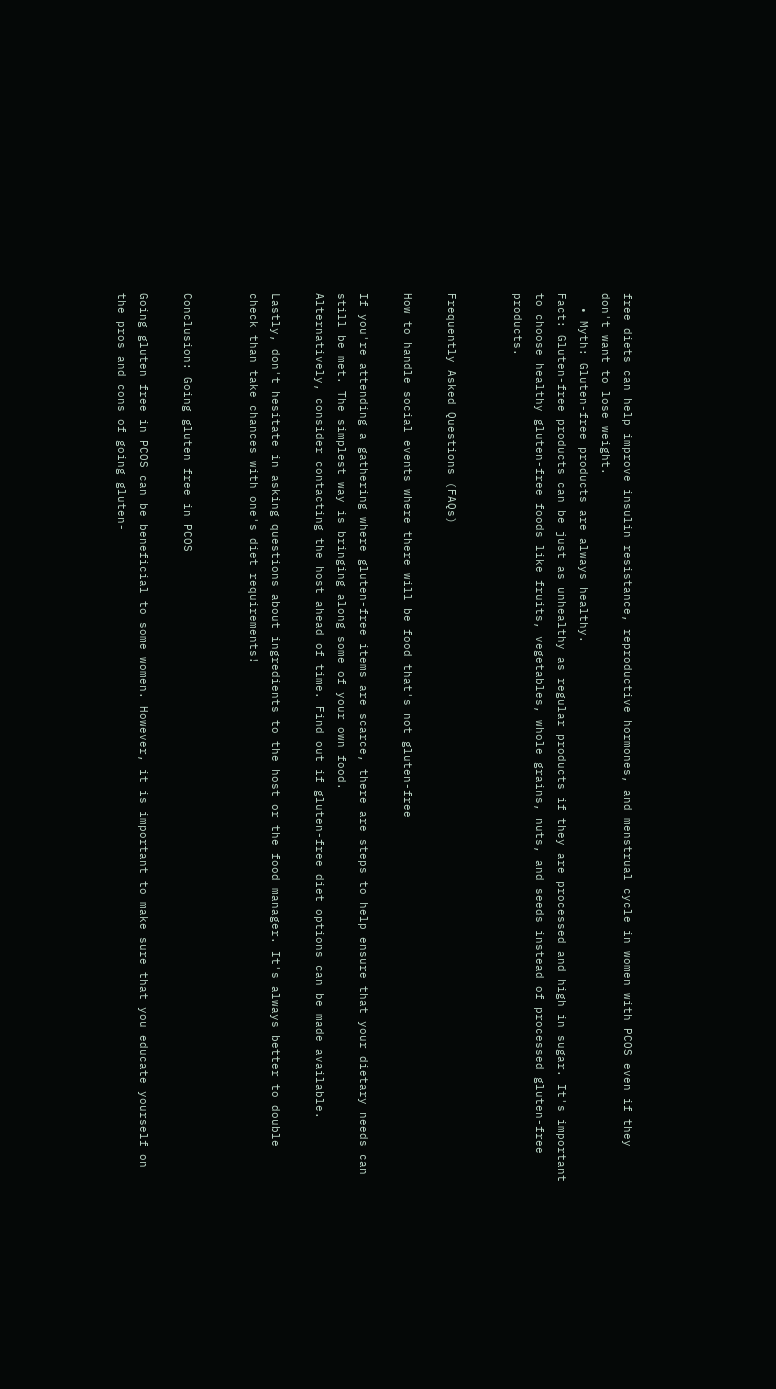free diets can help improve insulin resistance, reproductive hormones, and menstrual cycle in women with PCOS even if they don't want to lose weight.
  • Myth: Gluten-free products are always healthy.
Fact: Gluten-free products can be just as unhealthy as regular products if they are processed and high in sugar. It's important to choose healthy gluten-free foods like fruits, vegetables, whole grains, nuts, and seeds instead of processed gluten-free products.


Frequently Asked Questions (FAQs)

How to handle social events where there will be food that's not gluten-free

If you're attending a gathering where gluten-free items are scarce, there are steps to help ensure that your dietary needs can still be met. The simplest way is bringing along some of your own food.
Alternatively, consider contacting the host ahead of time. Find out if gluten-free diet options can be made available.

Lastly, don't hesitate in asking questions about ingredients to the host or the food manager. It's always better to double check than take chances with one's diet requirements!


Conclusion: Going gluten free in PCOS

Going gluten free in PCOS can be beneficial to some women. However, it is important to make sure that you educate yourself on the pros and cons of going gluten-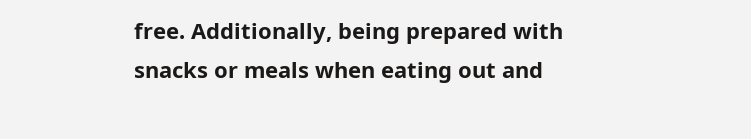free. Additionally, being prepared with snacks or meals when eating out and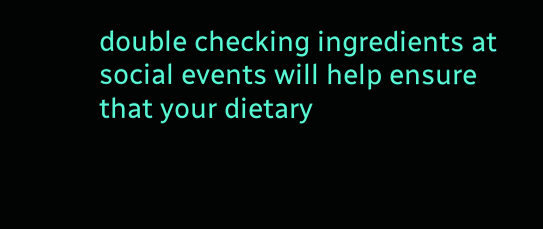double checking ingredients at social events will help ensure that your dietary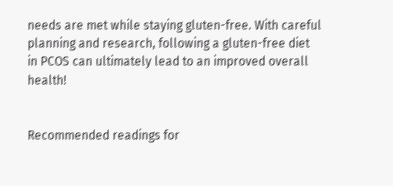needs are met while staying gluten-free. With careful planning and research, following a gluten-free diet in PCOS can ultimately lead to an improved overall health!


Recommended readings for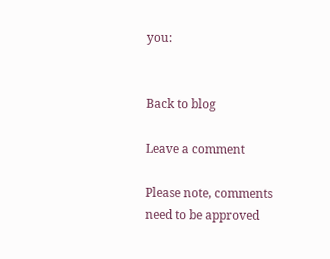you:


Back to blog

Leave a comment

Please note, comments need to be approved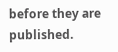before they are published.